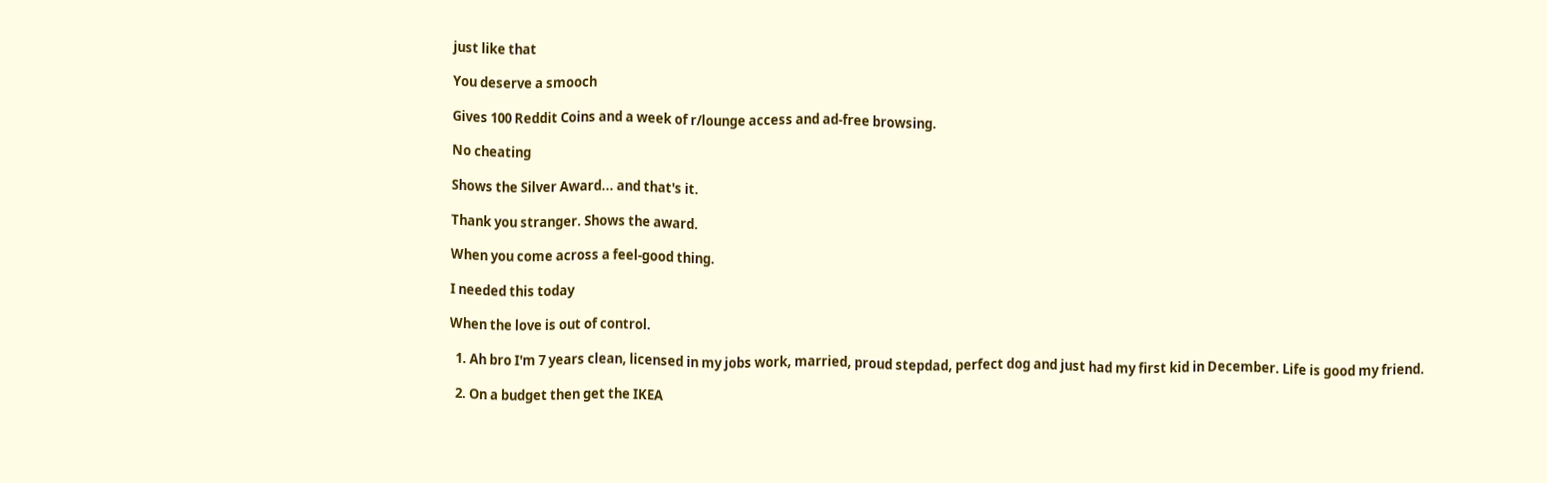just like that

You deserve a smooch

Gives 100 Reddit Coins and a week of r/lounge access and ad-free browsing.

No cheating

Shows the Silver Award... and that's it.

Thank you stranger. Shows the award.

When you come across a feel-good thing.

I needed this today

When the love is out of control.

  1. Ah bro I'm 7 years clean, licensed in my jobs work, married, proud stepdad, perfect dog and just had my first kid in December. Life is good my friend.

  2. On a budget then get the IKEA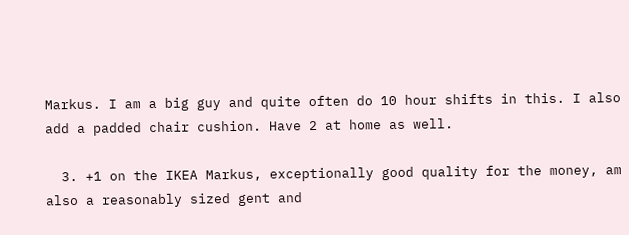Markus. I am a big guy and quite often do 10 hour shifts in this. I also add a padded chair cushion. Have 2 at home as well.

  3. +1 on the IKEA Markus, exceptionally good quality for the money, am also a reasonably sized gent and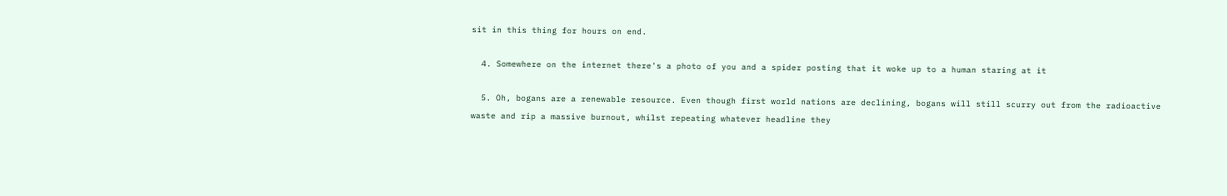sit in this thing for hours on end.

  4. Somewhere on the internet there's a photo of you and a spider posting that it woke up to a human staring at it

  5. Oh, bogans are a renewable resource. Even though first world nations are declining, bogans will still scurry out from the radioactive waste and rip a massive burnout, whilst repeating whatever headline they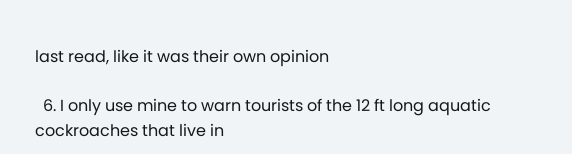last read, like it was their own opinion

  6. I only use mine to warn tourists of the 12 ft long aquatic cockroaches that live in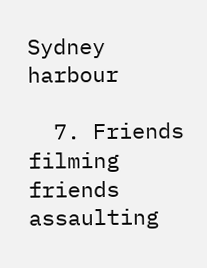Sydney harbour

  7. Friends filming friends assaulting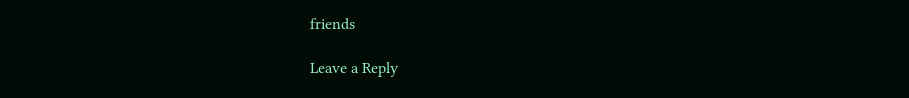friends

Leave a Reply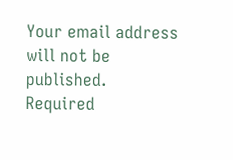Your email address will not be published. Required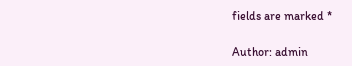fields are marked *

Author: admin